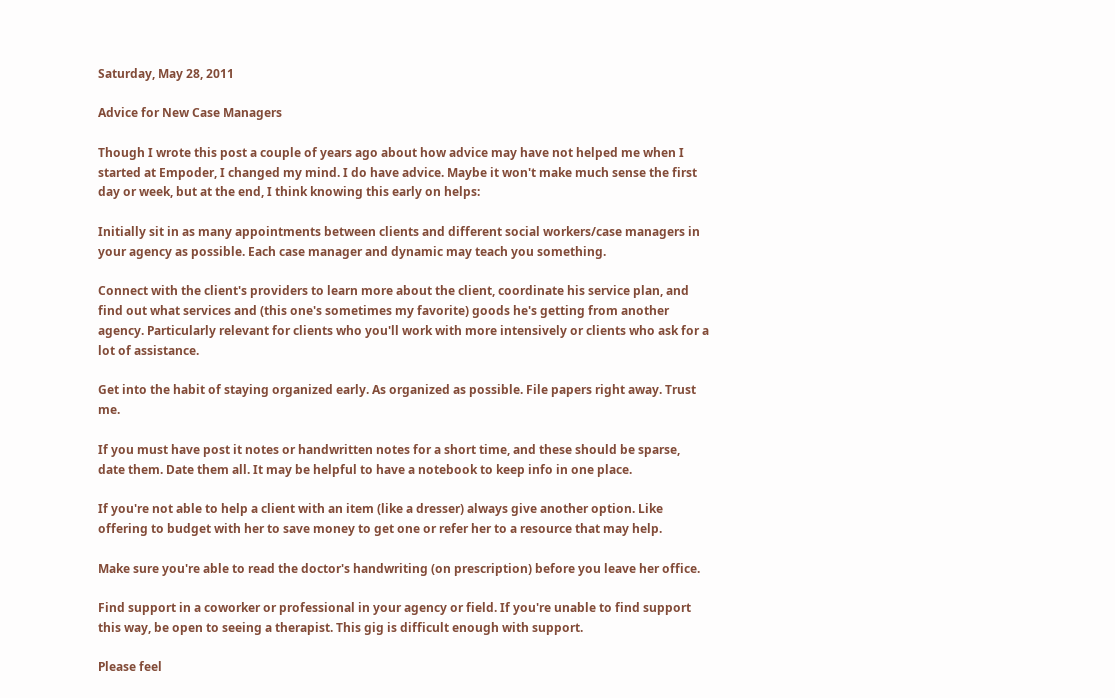Saturday, May 28, 2011

Advice for New Case Managers

Though I wrote this post a couple of years ago about how advice may have not helped me when I started at Empoder, I changed my mind. I do have advice. Maybe it won't make much sense the first day or week, but at the end, I think knowing this early on helps:

Initially sit in as many appointments between clients and different social workers/case managers in your agency as possible. Each case manager and dynamic may teach you something.

Connect with the client's providers to learn more about the client, coordinate his service plan, and find out what services and (this one's sometimes my favorite) goods he's getting from another agency. Particularly relevant for clients who you'll work with more intensively or clients who ask for a lot of assistance.

Get into the habit of staying organized early. As organized as possible. File papers right away. Trust me.

If you must have post it notes or handwritten notes for a short time, and these should be sparse, date them. Date them all. It may be helpful to have a notebook to keep info in one place.

If you're not able to help a client with an item (like a dresser) always give another option. Like offering to budget with her to save money to get one or refer her to a resource that may help.

Make sure you're able to read the doctor's handwriting (on prescription) before you leave her office.

Find support in a coworker or professional in your agency or field. If you're unable to find support this way, be open to seeing a therapist. This gig is difficult enough with support.

Please feel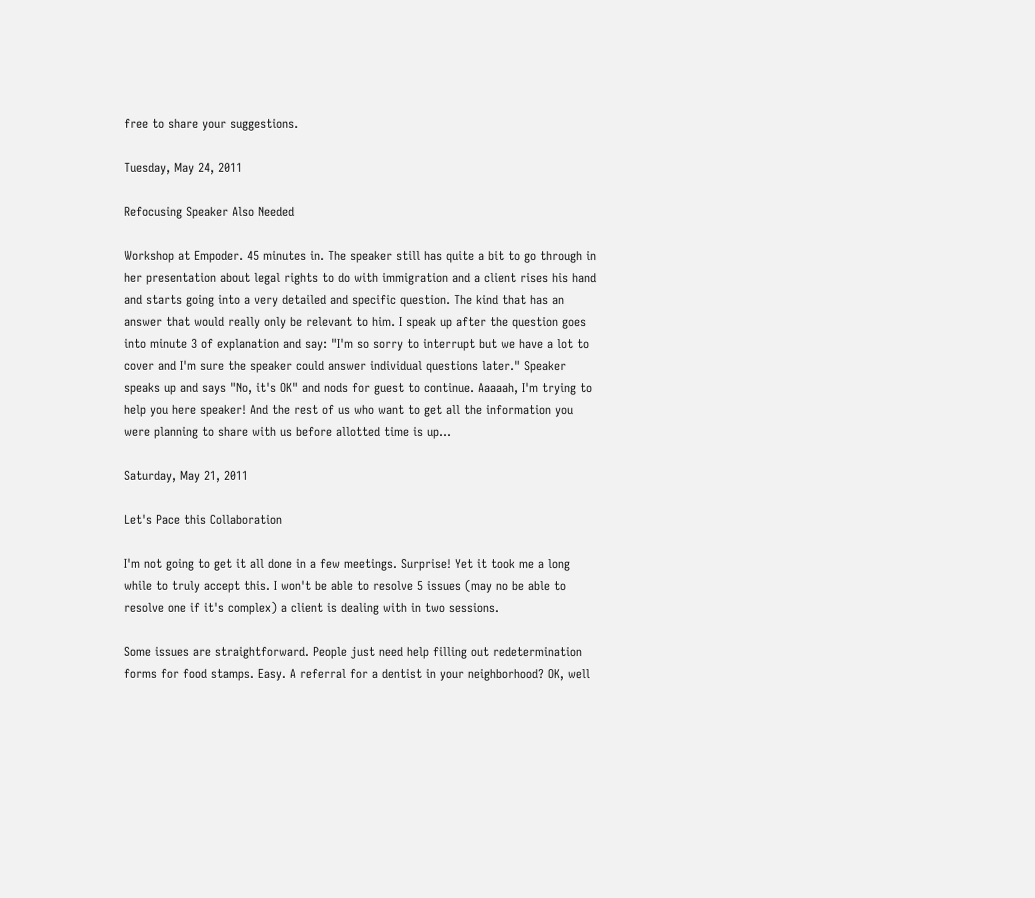free to share your suggestions.

Tuesday, May 24, 2011

Refocusing Speaker Also Needed

Workshop at Empoder. 45 minutes in. The speaker still has quite a bit to go through in her presentation about legal rights to do with immigration and a client rises his hand and starts going into a very detailed and specific question. The kind that has an answer that would really only be relevant to him. I speak up after the question goes into minute 3 of explanation and say: "I'm so sorry to interrupt but we have a lot to cover and I'm sure the speaker could answer individual questions later." Speaker speaks up and says "No, it's OK" and nods for guest to continue. Aaaaah, I'm trying to help you here speaker! And the rest of us who want to get all the information you were planning to share with us before allotted time is up...

Saturday, May 21, 2011

Let's Pace this Collaboration

I'm not going to get it all done in a few meetings. Surprise! Yet it took me a long while to truly accept this. I won't be able to resolve 5 issues (may no be able to resolve one if it's complex) a client is dealing with in two sessions.

Some issues are straightforward. People just need help filling out redetermination forms for food stamps. Easy. A referral for a dentist in your neighborhood? OK, well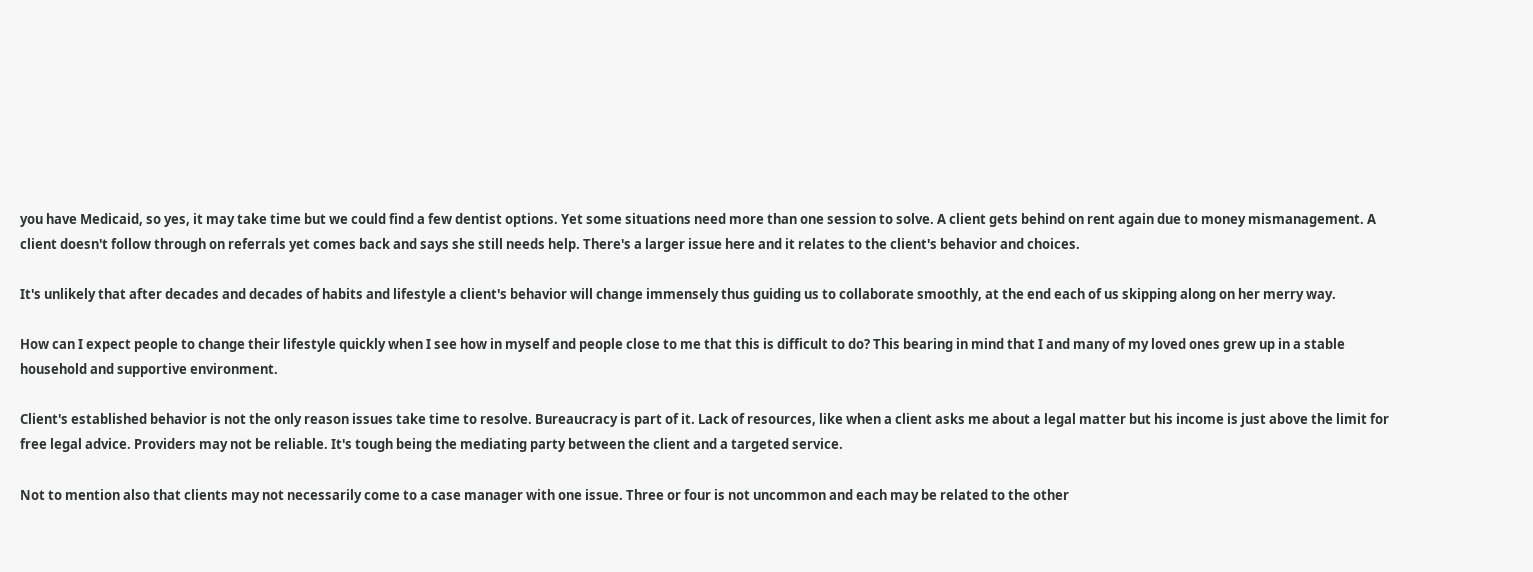you have Medicaid, so yes, it may take time but we could find a few dentist options. Yet some situations need more than one session to solve. A client gets behind on rent again due to money mismanagement. A client doesn't follow through on referrals yet comes back and says she still needs help. There's a larger issue here and it relates to the client's behavior and choices.

It's unlikely that after decades and decades of habits and lifestyle a client's behavior will change immensely thus guiding us to collaborate smoothly, at the end each of us skipping along on her merry way.

How can I expect people to change their lifestyle quickly when I see how in myself and people close to me that this is difficult to do? This bearing in mind that I and many of my loved ones grew up in a stable household and supportive environment.

Client's established behavior is not the only reason issues take time to resolve. Bureaucracy is part of it. Lack of resources, like when a client asks me about a legal matter but his income is just above the limit for free legal advice. Providers may not be reliable. It's tough being the mediating party between the client and a targeted service.

Not to mention also that clients may not necessarily come to a case manager with one issue. Three or four is not uncommon and each may be related to the other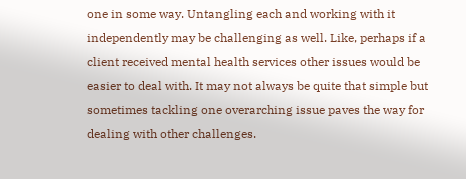one in some way. Untangling each and working with it independently may be challenging as well. Like, perhaps if a client received mental health services other issues would be easier to deal with. It may not always be quite that simple but sometimes tackling one overarching issue paves the way for dealing with other challenges.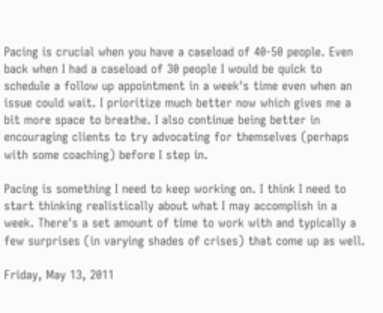Pacing is crucial when you have a caseload of 40-50 people. Even back when I had a caseload of 30 people I would be quick to schedule a follow up appointment in a week's time even when an issue could wait. I prioritize much better now which gives me a bit more space to breathe. I also continue being better in encouraging clients to try advocating for themselves (perhaps with some coaching) before I step in.

Pacing is something I need to keep working on. I think I need to start thinking realistically about what I may accomplish in a week. There's a set amount of time to work with and typically a few surprises (in varying shades of crises) that come up as well.

Friday, May 13, 2011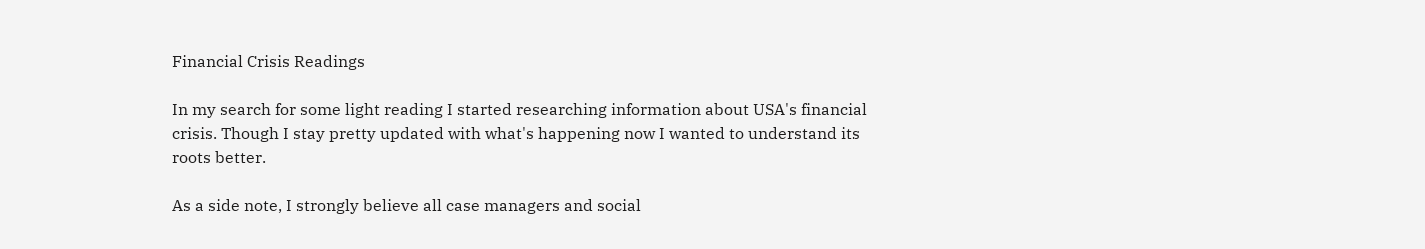Financial Crisis Readings

In my search for some light reading I started researching information about USA's financial crisis. Though I stay pretty updated with what's happening now I wanted to understand its roots better.

As a side note, I strongly believe all case managers and social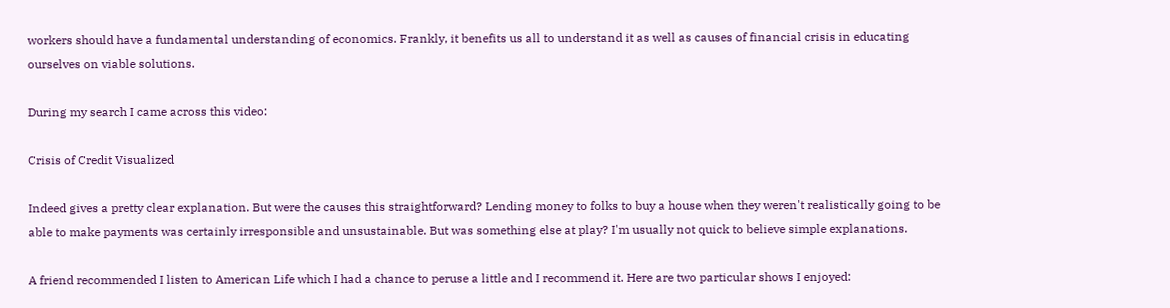workers should have a fundamental understanding of economics. Frankly, it benefits us all to understand it as well as causes of financial crisis in educating ourselves on viable solutions.

During my search I came across this video:

Crisis of Credit Visualized

Indeed gives a pretty clear explanation. But were the causes this straightforward? Lending money to folks to buy a house when they weren't realistically going to be able to make payments was certainly irresponsible and unsustainable. But was something else at play? I'm usually not quick to believe simple explanations.

A friend recommended I listen to American Life which I had a chance to peruse a little and I recommend it. Here are two particular shows I enjoyed: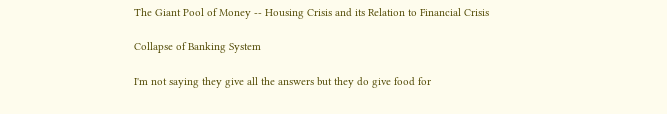The Giant Pool of Money -- Housing Crisis and its Relation to Financial Crisis

Collapse of Banking System

I'm not saying they give all the answers but they do give food for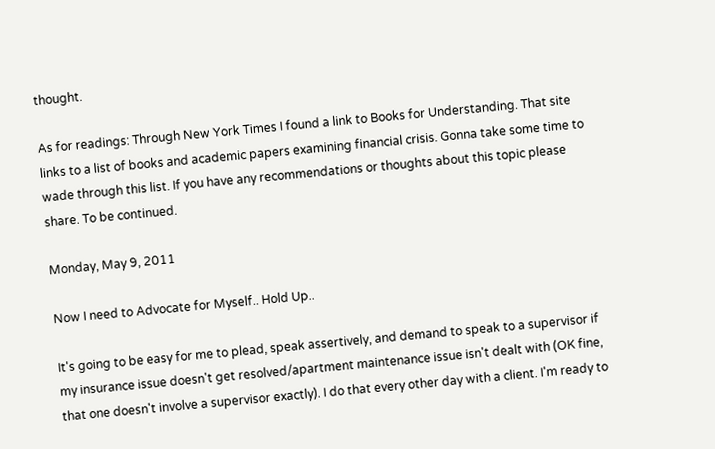thought.

As for readings: Through New York Times I found a link to Books for Understanding. That site links to a list of books and academic papers examining financial crisis. Gonna take some time to wade through this list. If you have any recommendations or thoughts about this topic please share. To be continued.

Monday, May 9, 2011

Now I need to Advocate for Myself.. Hold Up..

It's going to be easy for me to plead, speak assertively, and demand to speak to a supervisor if my insurance issue doesn't get resolved/apartment maintenance issue isn't dealt with (OK fine, that one doesn't involve a supervisor exactly). I do that every other day with a client. I'm ready to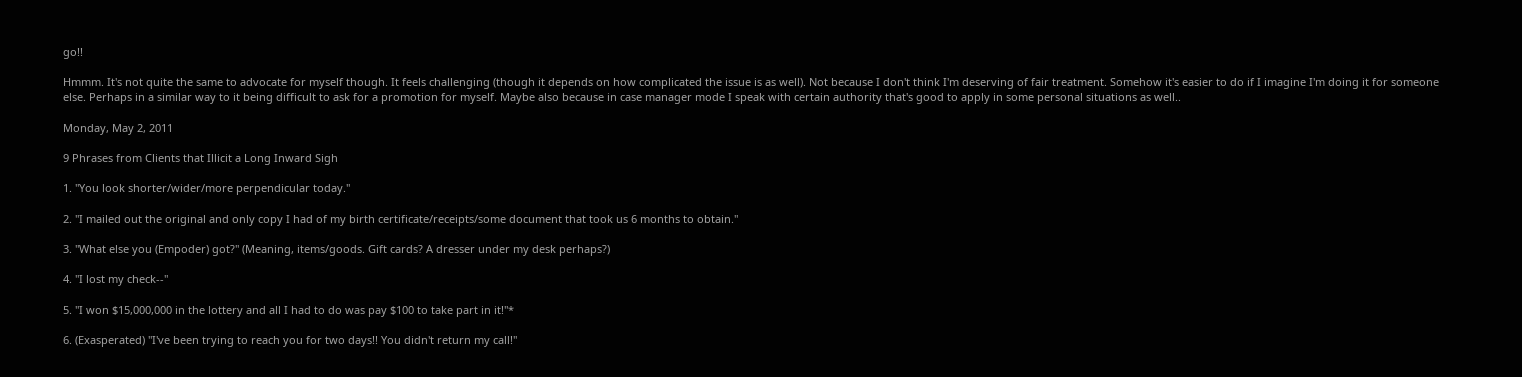go!!

Hmmm. It's not quite the same to advocate for myself though. It feels challenging (though it depends on how complicated the issue is as well). Not because I don't think I'm deserving of fair treatment. Somehow it's easier to do if I imagine I'm doing it for someone else. Perhaps in a similar way to it being difficult to ask for a promotion for myself. Maybe also because in case manager mode I speak with certain authority that's good to apply in some personal situations as well..

Monday, May 2, 2011

9 Phrases from Clients that Illicit a Long Inward Sigh

1. "You look shorter/wider/more perpendicular today."

2. "I mailed out the original and only copy I had of my birth certificate/receipts/some document that took us 6 months to obtain."

3. "What else you (Empoder) got?" (Meaning, items/goods. Gift cards? A dresser under my desk perhaps?)

4. "I lost my check--"

5. "I won $15,000,000 in the lottery and all I had to do was pay $100 to take part in it!"*

6. (Exasperated) "I've been trying to reach you for two days!! You didn't return my call!"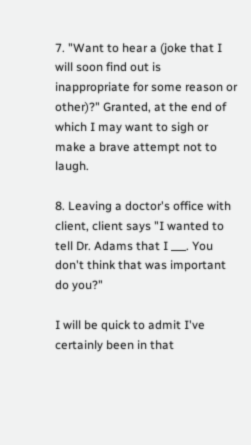7. "Want to hear a (joke that I will soon find out is inappropriate for some reason or other)?" Granted, at the end of which I may want to sigh or make a brave attempt not to laugh.

8. Leaving a doctor's office with client, client says "I wanted to tell Dr. Adams that I ___. You don't think that was important do you?"

I will be quick to admit I've certainly been in that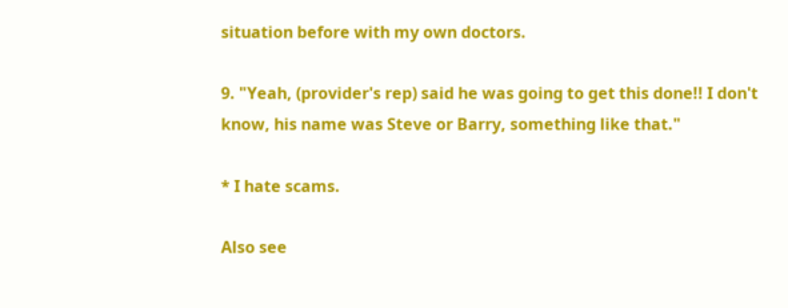situation before with my own doctors.

9. "Yeah, (provider's rep) said he was going to get this done!! I don't know, his name was Steve or Barry, something like that."

* I hate scams.

Also see